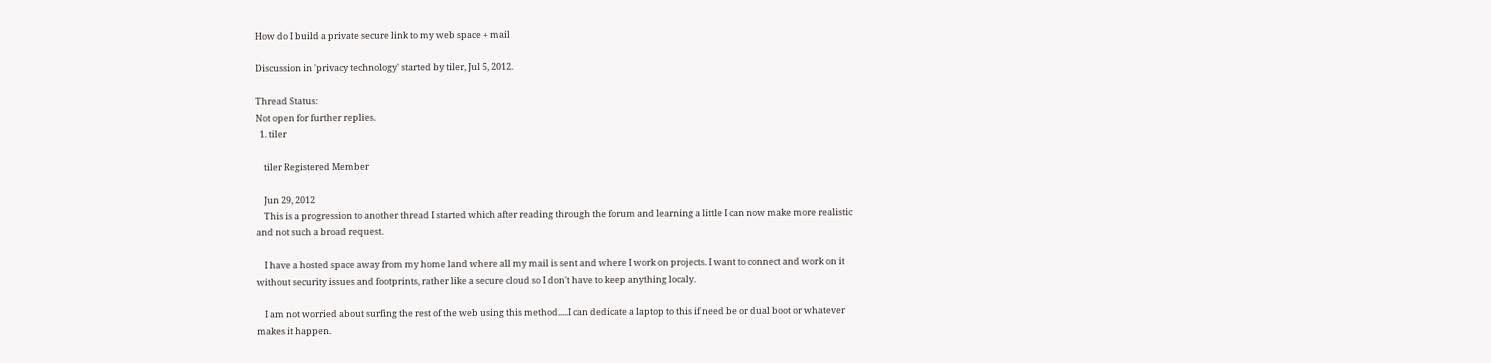How do I build a private secure link to my web space + mail

Discussion in 'privacy technology' started by tiler, Jul 5, 2012.

Thread Status:
Not open for further replies.
  1. tiler

    tiler Registered Member

    Jun 29, 2012
    This is a progression to another thread I started which after reading through the forum and learning a little I can now make more realistic and not such a broad request.

    I have a hosted space away from my home land where all my mail is sent and where I work on projects. I want to connect and work on it without security issues and footprints, rather like a secure cloud so I don't have to keep anything localy.

    I am not worried about surfing the rest of the web using this method.....I can dedicate a laptop to this if need be or dual boot or whatever makes it happen.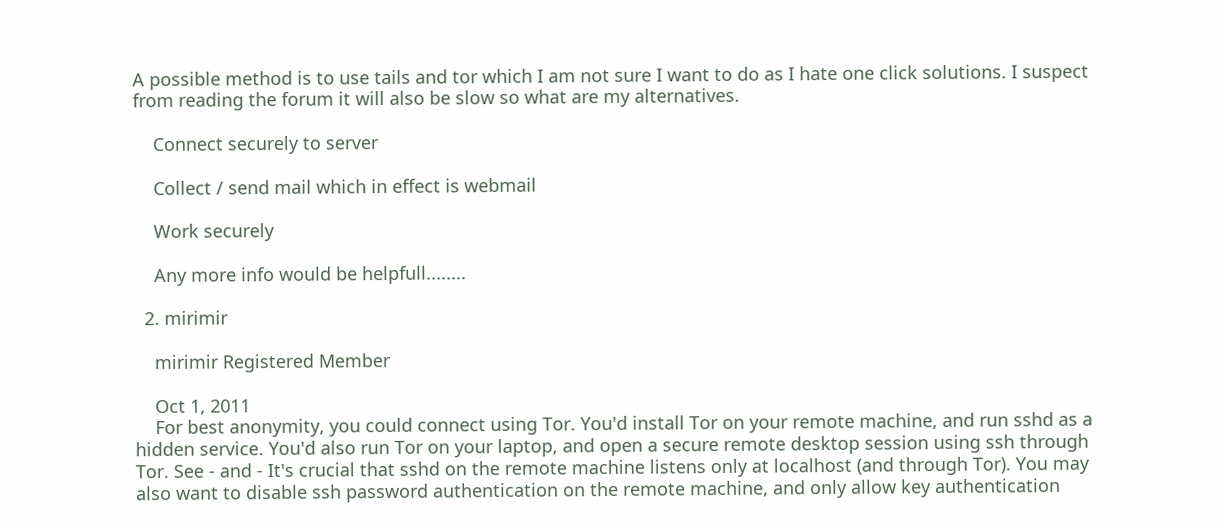A possible method is to use tails and tor which I am not sure I want to do as I hate one click solutions. I suspect from reading the forum it will also be slow so what are my alternatives.

    Connect securely to server

    Collect / send mail which in effect is webmail

    Work securely

    Any more info would be helpfull........

  2. mirimir

    mirimir Registered Member

    Oct 1, 2011
    For best anonymity, you could connect using Tor. You'd install Tor on your remote machine, and run sshd as a hidden service. You'd also run Tor on your laptop, and open a secure remote desktop session using ssh through Tor. See - and - It's crucial that sshd on the remote machine listens only at localhost (and through Tor). You may also want to disable ssh password authentication on the remote machine, and only allow key authentication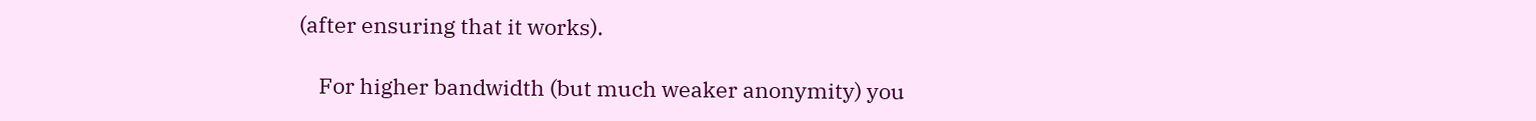(after ensuring that it works).

    For higher bandwidth (but much weaker anonymity) you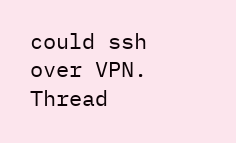could ssh over VPN.
Thread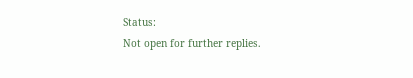Status:
Not open for further replies.